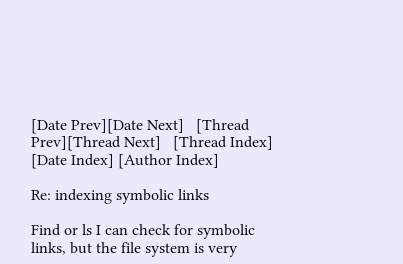[Date Prev][Date Next]   [Thread Prev][Thread Next]   [Thread Index] [Date Index] [Author Index]

Re: indexing symbolic links

Find or ls I can check for symbolic links, but the file system is very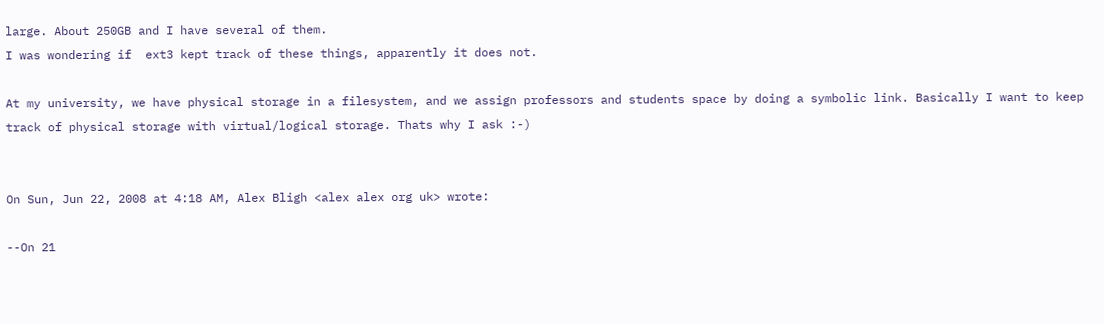large. About 250GB and I have several of them.
I was wondering if  ext3 kept track of these things, apparently it does not.

At my university, we have physical storage in a filesystem, and we assign professors and students space by doing a symbolic link. Basically I want to keep track of physical storage with virtual/logical storage. Thats why I ask :-)


On Sun, Jun 22, 2008 at 4:18 AM, Alex Bligh <alex alex org uk> wrote:

--On 21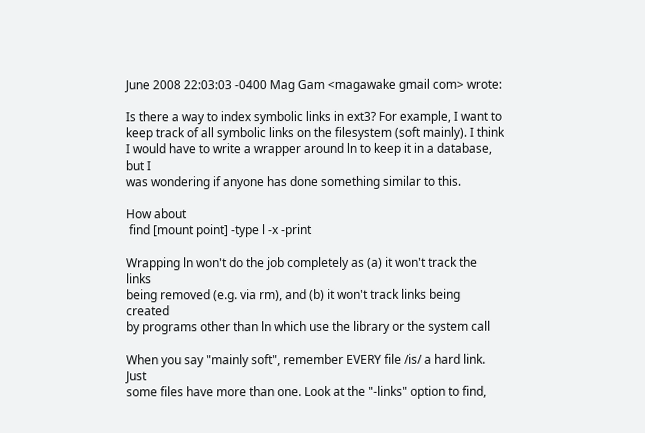June 2008 22:03:03 -0400 Mag Gam <magawake gmail com> wrote:

Is there a way to index symbolic links in ext3? For example, I want to
keep track of all symbolic links on the filesystem (soft mainly). I think
I would have to write a wrapper around ln to keep it in a database, but I
was wondering if anyone has done something similar to this.

How about
 find [mount point] -type l -x -print

Wrapping ln won't do the job completely as (a) it won't track the links
being removed (e.g. via rm), and (b) it won't track links being created
by programs other than ln which use the library or the system call

When you say "mainly soft", remember EVERY file /is/ a hard link. Just
some files have more than one. Look at the "-links" option to find,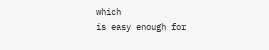which
is easy enough for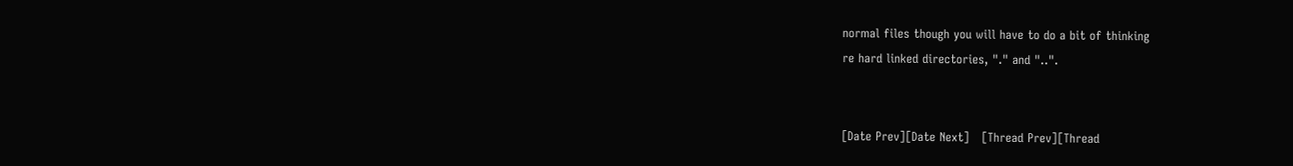normal files though you will have to do a bit of thinking
re hard linked directories, "." and "..".


[Date Prev][Date Next]   [Thread Prev][Thread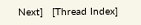Next]   [Thread Index]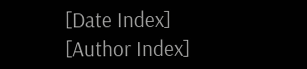[Date Index] [Author Index]